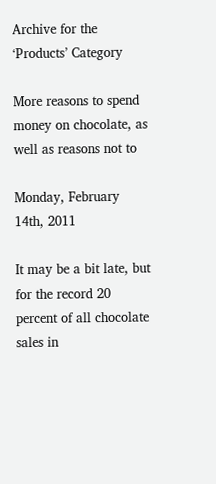Archive for the ‘Products’ Category

More reasons to spend money on chocolate, as well as reasons not to

Monday, February 14th, 2011

It may be a bit late, but for the record 20 percent of all chocolate sales in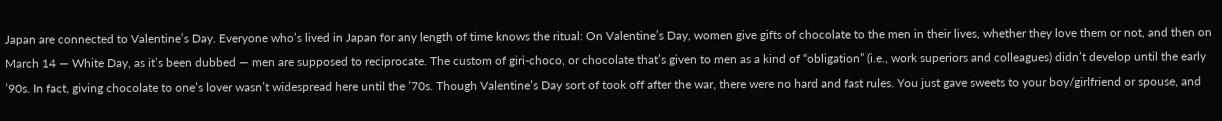Japan are connected to Valentine’s Day. Everyone who’s lived in Japan for any length of time knows the ritual: On Valentine’s Day, women give gifts of chocolate to the men in their lives, whether they love them or not, and then on March 14 — White Day, as it’s been dubbed — men are supposed to reciprocate. The custom of giri-choco, or chocolate that’s given to men as a kind of “obligation” (i.e., work superiors and colleagues) didn’t develop until the early ’90s. In fact, giving chocolate to one’s lover wasn’t widespread here until the ’70s. Though Valentine’s Day sort of took off after the war, there were no hard and fast rules. You just gave sweets to your boy/girlfriend or spouse, and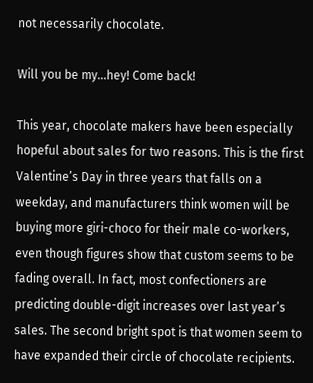not necessarily chocolate.

Will you be my...hey! Come back!

This year, chocolate makers have been especially hopeful about sales for two reasons. This is the first Valentine’s Day in three years that falls on a weekday, and manufacturers think women will be buying more giri-choco for their male co-workers, even though figures show that custom seems to be fading overall. In fact, most confectioners are predicting double-digit increases over last year’s sales. The second bright spot is that women seem to have expanded their circle of chocolate recipients.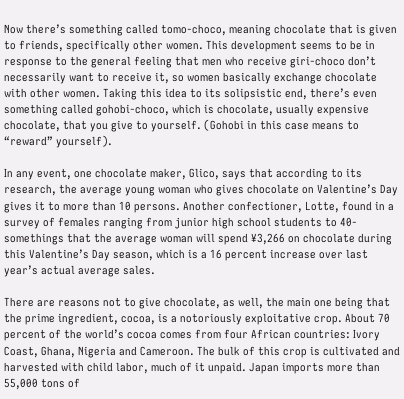Now there’s something called tomo-choco, meaning chocolate that is given to friends, specifically other women. This development seems to be in response to the general feeling that men who receive giri-choco don’t necessarily want to receive it, so women basically exchange chocolate with other women. Taking this idea to its solipsistic end, there’s even something called gohobi-choco, which is chocolate, usually expensive chocolate, that you give to yourself. (Gohobi in this case means to “reward” yourself).

In any event, one chocolate maker, Glico, says that according to its research, the average young woman who gives chocolate on Valentine’s Day gives it to more than 10 persons. Another confectioner, Lotte, found in a survey of females ranging from junior high school students to 40-somethings that the average woman will spend ¥3,266 on chocolate during this Valentine’s Day season, which is a 16 percent increase over last year’s actual average sales.

There are reasons not to give chocolate, as well, the main one being that the prime ingredient, cocoa, is a notoriously exploitative crop. About 70 percent of the world’s cocoa comes from four African countries: Ivory Coast, Ghana, Nigeria and Cameroon. The bulk of this crop is cultivated and harvested with child labor, much of it unpaid. Japan imports more than 55,000 tons of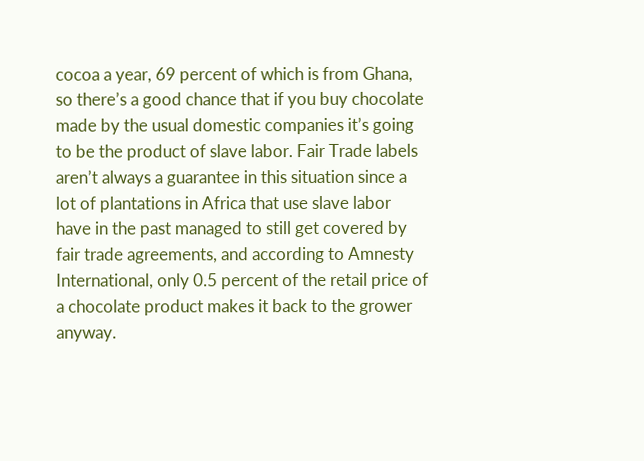cocoa a year, 69 percent of which is from Ghana, so there’s a good chance that if you buy chocolate made by the usual domestic companies it’s going to be the product of slave labor. Fair Trade labels aren’t always a guarantee in this situation since a lot of plantations in Africa that use slave labor have in the past managed to still get covered by fair trade agreements, and according to Amnesty International, only 0.5 percent of the retail price of a chocolate product makes it back to the grower anyway.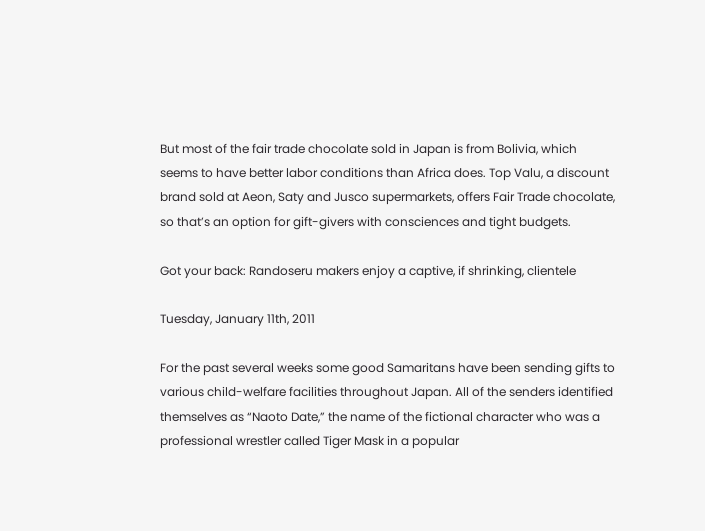But most of the fair trade chocolate sold in Japan is from Bolivia, which seems to have better labor conditions than Africa does. Top Valu, a discount brand sold at Aeon, Saty and Jusco supermarkets, offers Fair Trade chocolate, so that’s an option for gift-givers with consciences and tight budgets.

Got your back: Randoseru makers enjoy a captive, if shrinking, clientele

Tuesday, January 11th, 2011

For the past several weeks some good Samaritans have been sending gifts to various child-welfare facilities throughout Japan. All of the senders identified themselves as “Naoto Date,” the name of the fictional character who was a professional wrestler called Tiger Mask in a popular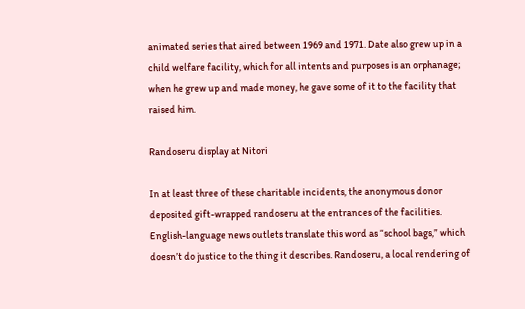animated series that aired between 1969 and 1971. Date also grew up in a child welfare facility, which for all intents and purposes is an orphanage; when he grew up and made money, he gave some of it to the facility that raised him.

Randoseru display at Nitori

In at least three of these charitable incidents, the anonymous donor deposited gift-wrapped randoseru at the entrances of the facilities. English-language news outlets translate this word as “school bags,” which doesn’t do justice to the thing it describes. Randoseru, a local rendering of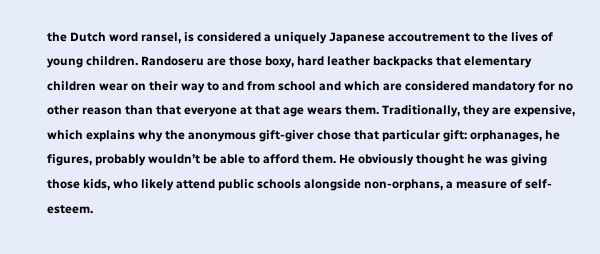the Dutch word ransel, is considered a uniquely Japanese accoutrement to the lives of young children. Randoseru are those boxy, hard leather backpacks that elementary children wear on their way to and from school and which are considered mandatory for no other reason than that everyone at that age wears them. Traditionally, they are expensive, which explains why the anonymous gift-giver chose that particular gift: orphanages, he figures, probably wouldn’t be able to afford them. He obviously thought he was giving those kids, who likely attend public schools alongside non-orphans, a measure of self-esteem.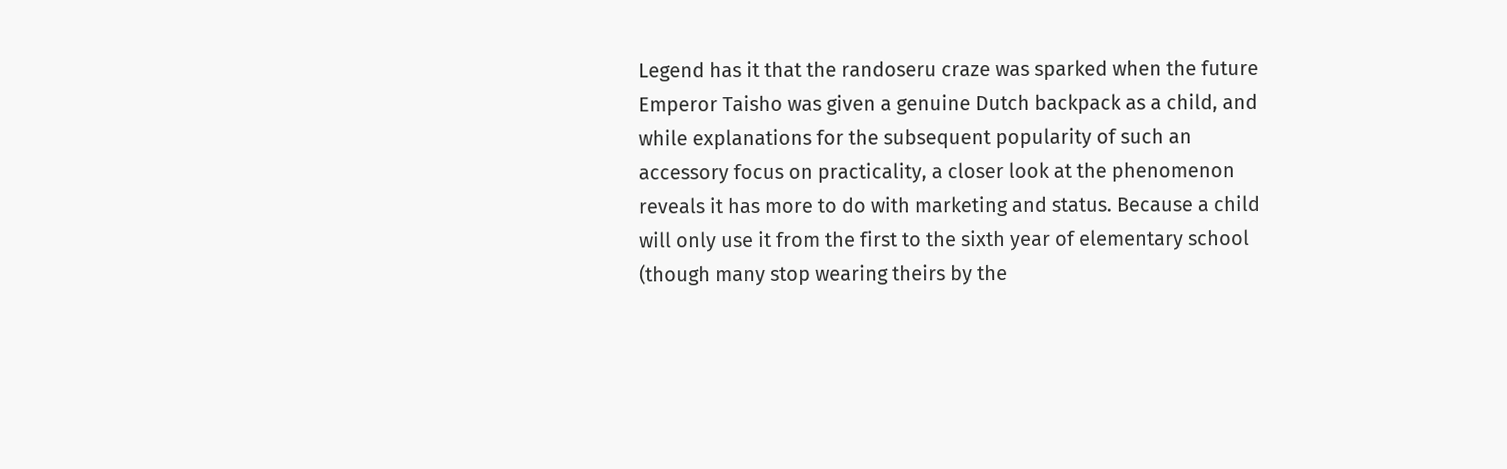Legend has it that the randoseru craze was sparked when the future Emperor Taisho was given a genuine Dutch backpack as a child, and while explanations for the subsequent popularity of such an accessory focus on practicality, a closer look at the phenomenon reveals it has more to do with marketing and status. Because a child will only use it from the first to the sixth year of elementary school (though many stop wearing theirs by the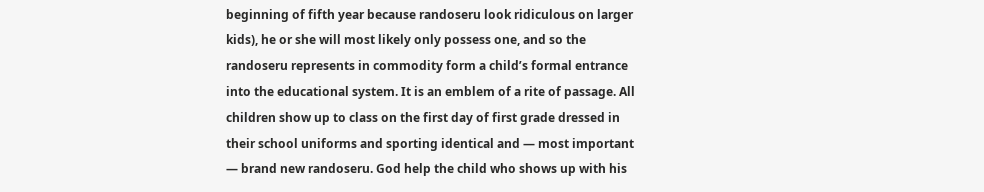beginning of fifth year because randoseru look ridiculous on larger kids), he or she will most likely only possess one, and so the randoseru represents in commodity form a child’s formal entrance into the educational system. It is an emblem of a rite of passage. All children show up to class on the first day of first grade dressed in their school uniforms and sporting identical and — most important — brand new randoseru. God help the child who shows up with his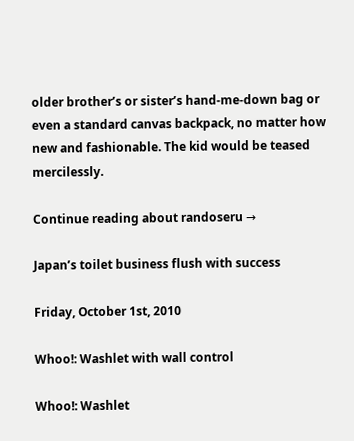older brother’s or sister’s hand-me-down bag or even a standard canvas backpack, no matter how new and fashionable. The kid would be teased mercilessly.

Continue reading about randoseru →

Japan’s toilet business flush with success

Friday, October 1st, 2010

Whoo!: Washlet with wall control

Whoo!: Washlet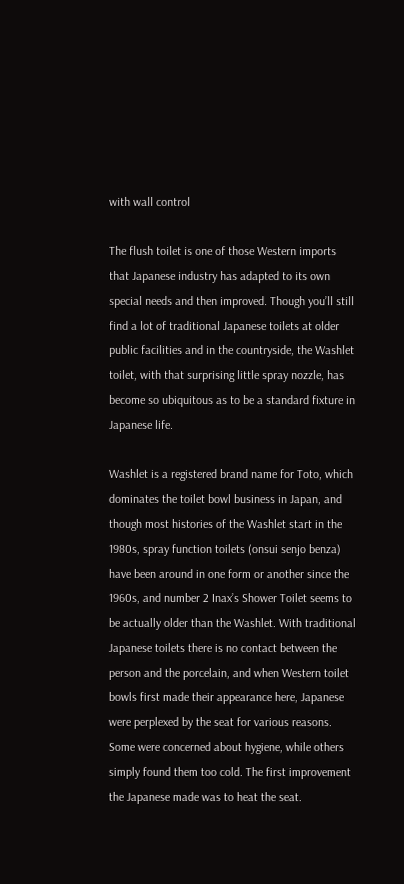with wall control

The flush toilet is one of those Western imports that Japanese industry has adapted to its own special needs and then improved. Though you’ll still find a lot of traditional Japanese toilets at older public facilities and in the countryside, the Washlet toilet, with that surprising little spray nozzle, has become so ubiquitous as to be a standard fixture in Japanese life.

Washlet is a registered brand name for Toto, which dominates the toilet bowl business in Japan, and though most histories of the Washlet start in the 1980s, spray function toilets (onsui senjo benza) have been around in one form or another since the 1960s, and number 2 Inax’s Shower Toilet seems to be actually older than the Washlet. With traditional Japanese toilets there is no contact between the person and the porcelain, and when Western toilet bowls first made their appearance here, Japanese were perplexed by the seat for various reasons. Some were concerned about hygiene, while others simply found them too cold. The first improvement the Japanese made was to heat the seat.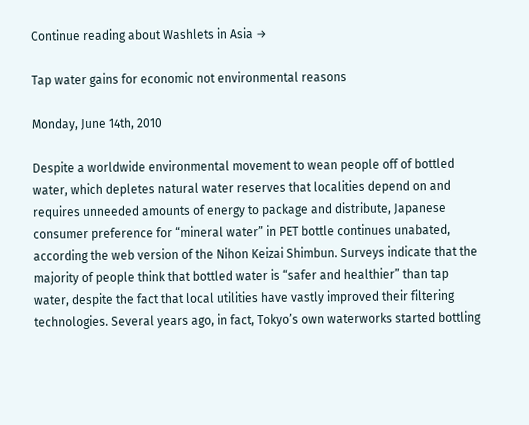Continue reading about Washlets in Asia →

Tap water gains for economic not environmental reasons

Monday, June 14th, 2010

Despite a worldwide environmental movement to wean people off of bottled water, which depletes natural water reserves that localities depend on and requires unneeded amounts of energy to package and distribute, Japanese consumer preference for “mineral water” in PET bottle continues unabated, according the web version of the Nihon Keizai Shimbun. Surveys indicate that the majority of people think that bottled water is “safer and healthier” than tap water, despite the fact that local utilities have vastly improved their filtering technologies. Several years ago, in fact, Tokyo’s own waterworks started bottling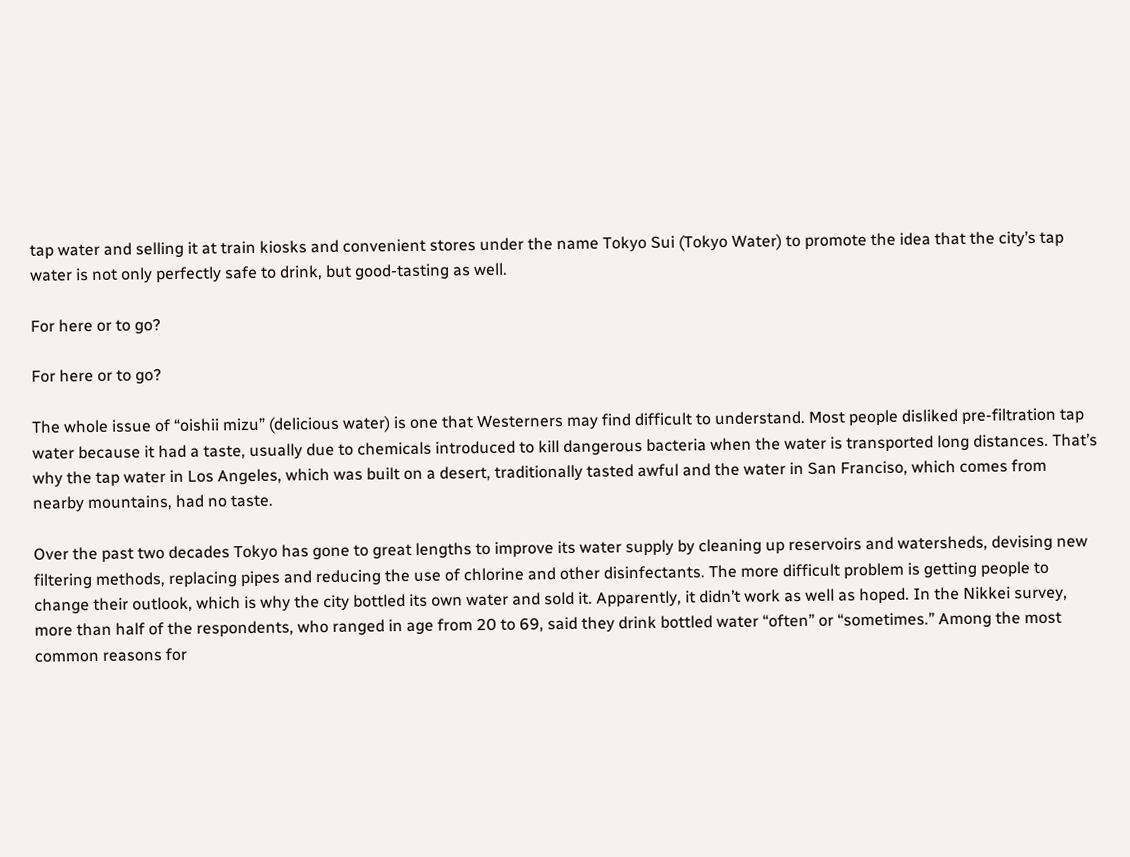tap water and selling it at train kiosks and convenient stores under the name Tokyo Sui (Tokyo Water) to promote the idea that the city’s tap water is not only perfectly safe to drink, but good-tasting as well.

For here or to go?

For here or to go?

The whole issue of “oishii mizu” (delicious water) is one that Westerners may find difficult to understand. Most people disliked pre-filtration tap water because it had a taste, usually due to chemicals introduced to kill dangerous bacteria when the water is transported long distances. That’s why the tap water in Los Angeles, which was built on a desert, traditionally tasted awful and the water in San Franciso, which comes from nearby mountains, had no taste.

Over the past two decades Tokyo has gone to great lengths to improve its water supply by cleaning up reservoirs and watersheds, devising new filtering methods, replacing pipes and reducing the use of chlorine and other disinfectants. The more difficult problem is getting people to change their outlook, which is why the city bottled its own water and sold it. Apparently, it didn’t work as well as hoped. In the Nikkei survey, more than half of the respondents, who ranged in age from 20 to 69, said they drink bottled water “often” or “sometimes.” Among the most common reasons for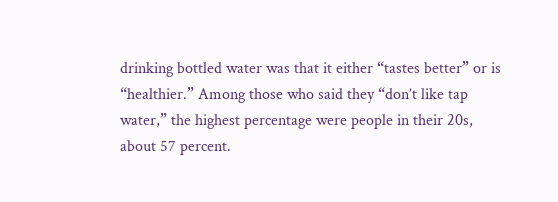drinking bottled water was that it either “tastes better” or is “healthier.” Among those who said they “don’t like tap water,” the highest percentage were people in their 20s, about 57 percent.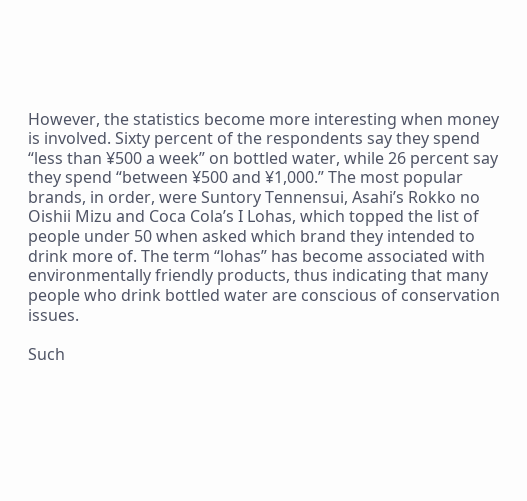However, the statistics become more interesting when money is involved. Sixty percent of the respondents say they spend “less than ¥500 a week” on bottled water, while 26 percent say they spend “between ¥500 and ¥1,000.” The most popular brands, in order, were Suntory Tennensui, Asahi’s Rokko no Oishii Mizu and Coca Cola’s I Lohas, which topped the list of people under 50 when asked which brand they intended to drink more of. The term “lohas” has become associated with environmentally friendly products, thus indicating that many people who drink bottled water are conscious of conservation issues.

Such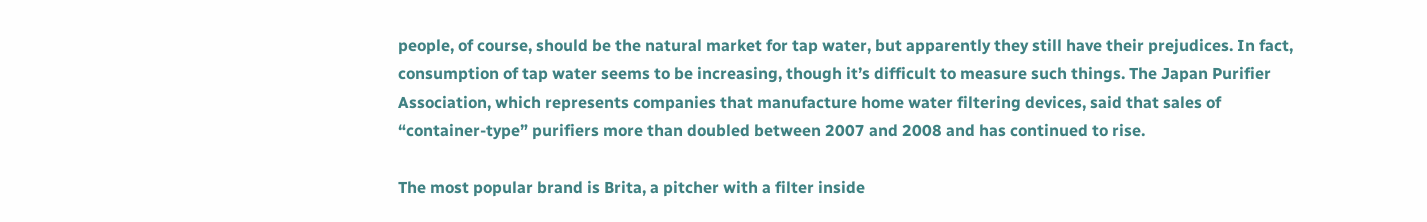people, of course, should be the natural market for tap water, but apparently they still have their prejudices. In fact, consumption of tap water seems to be increasing, though it’s difficult to measure such things. The Japan Purifier Association, which represents companies that manufacture home water filtering devices, said that sales of “container-type” purifiers more than doubled between 2007 and 2008 and has continued to rise.

The most popular brand is Brita, a pitcher with a filter inside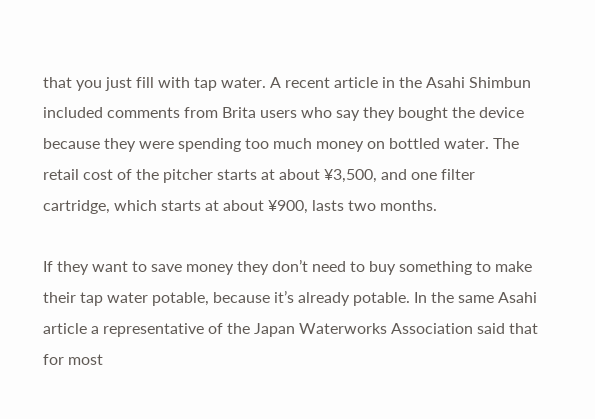that you just fill with tap water. A recent article in the Asahi Shimbun included comments from Brita users who say they bought the device because they were spending too much money on bottled water. The retail cost of the pitcher starts at about ¥3,500, and one filter cartridge, which starts at about ¥900, lasts two months.

If they want to save money they don’t need to buy something to make their tap water potable, because it’s already potable. In the same Asahi article a representative of the Japan Waterworks Association said that for most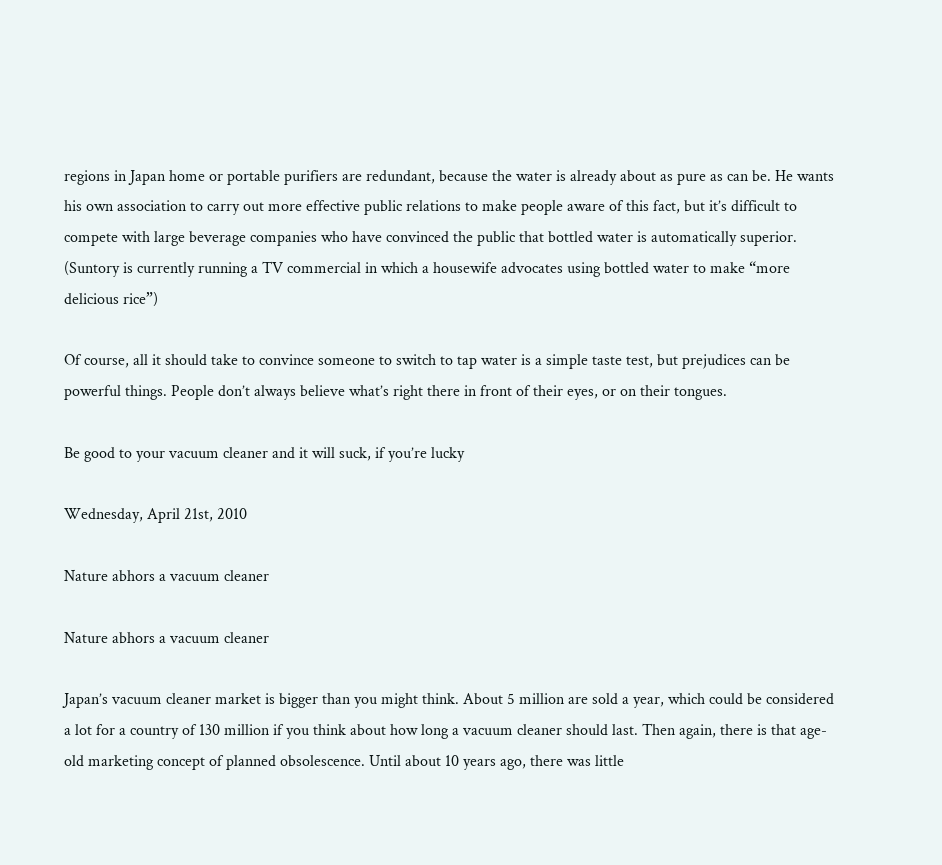regions in Japan home or portable purifiers are redundant, because the water is already about as pure as can be. He wants his own association to carry out more effective public relations to make people aware of this fact, but it’s difficult to compete with large beverage companies who have convinced the public that bottled water is automatically superior. (Suntory is currently running a TV commercial in which a housewife advocates using bottled water to make “more delicious rice”)

Of course, all it should take to convince someone to switch to tap water is a simple taste test, but prejudices can be powerful things. People don’t always believe what’s right there in front of their eyes, or on their tongues.

Be good to your vacuum cleaner and it will suck, if you’re lucky

Wednesday, April 21st, 2010

Nature abhors a vacuum cleaner

Nature abhors a vacuum cleaner

Japan’s vacuum cleaner market is bigger than you might think. About 5 million are sold a year, which could be considered a lot for a country of 130 million if you think about how long a vacuum cleaner should last. Then again, there is that age-old marketing concept of planned obsolescence. Until about 10 years ago, there was little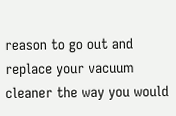reason to go out and replace your vacuum cleaner the way you would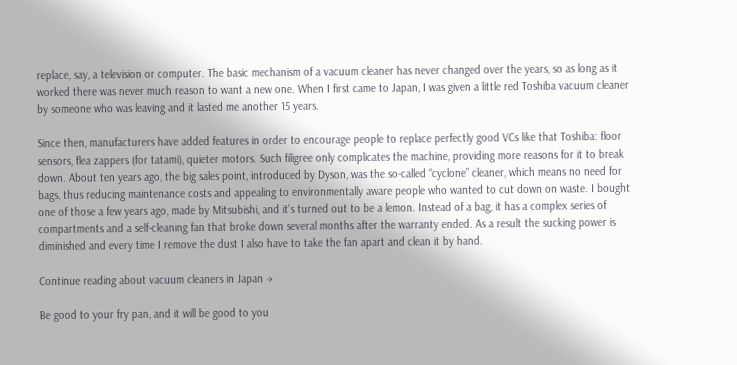replace, say, a television or computer. The basic mechanism of a vacuum cleaner has never changed over the years, so as long as it worked there was never much reason to want a new one. When I first came to Japan, I was given a little red Toshiba vacuum cleaner by someone who was leaving and it lasted me another 15 years.

Since then, manufacturers have added features in order to encourage people to replace perfectly good VCs like that Toshiba: floor sensors, flea zappers (for tatami), quieter motors. Such filigree only complicates the machine, providing more reasons for it to break down. About ten years ago, the big sales point, introduced by Dyson, was the so-called “cyclone” cleaner, which means no need for bags, thus reducing maintenance costs and appealing to environmentally aware people who wanted to cut down on waste. I bought one of those a few years ago, made by Mitsubishi, and it’s turned out to be a lemon. Instead of a bag, it has a complex series of compartments and a self-cleaning fan that broke down several months after the warranty ended. As a result the sucking power is diminished and every time I remove the dust I also have to take the fan apart and clean it by hand.

Continue reading about vacuum cleaners in Japan →

Be good to your fry pan, and it will be good to you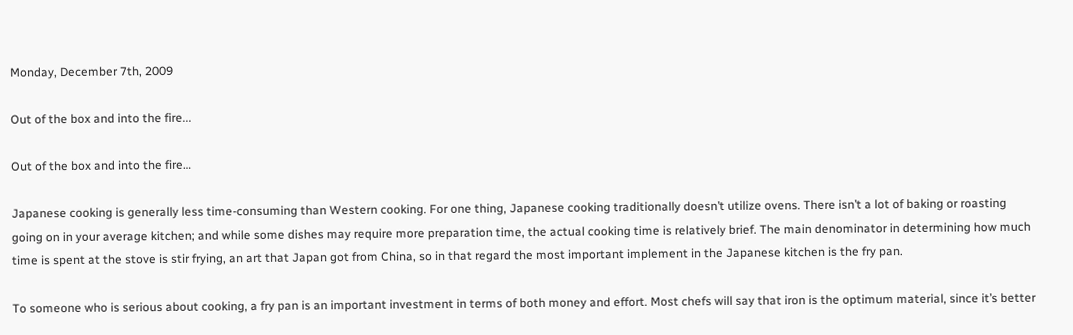Monday, December 7th, 2009

Out of the box and into the fire...

Out of the box and into the fire…

Japanese cooking is generally less time-consuming than Western cooking. For one thing, Japanese cooking traditionally doesn’t utilize ovens. There isn’t a lot of baking or roasting going on in your average kitchen; and while some dishes may require more preparation time, the actual cooking time is relatively brief. The main denominator in determining how much time is spent at the stove is stir frying, an art that Japan got from China, so in that regard the most important implement in the Japanese kitchen is the fry pan.

To someone who is serious about cooking, a fry pan is an important investment in terms of both money and effort. Most chefs will say that iron is the optimum material, since it’s better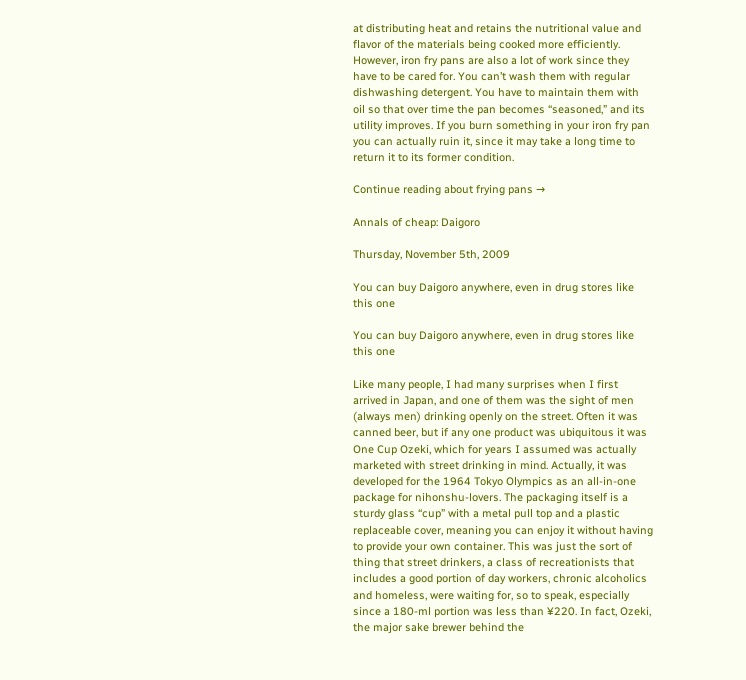at distributing heat and retains the nutritional value and flavor of the materials being cooked more efficiently. However, iron fry pans are also a lot of work since they have to be cared for. You can’t wash them with regular dishwashing detergent. You have to maintain them with oil so that over time the pan becomes “seasoned,” and its utility improves. If you burn something in your iron fry pan you can actually ruin it, since it may take a long time to return it to its former condition.

Continue reading about frying pans →

Annals of cheap: Daigoro

Thursday, November 5th, 2009

You can buy Daigoro anywhere, even in drug stores like this one

You can buy Daigoro anywhere, even in drug stores like this one

Like many people, I had many surprises when I first arrived in Japan, and one of them was the sight of men (always men) drinking openly on the street. Often it was canned beer, but if any one product was ubiquitous it was One Cup Ozeki, which for years I assumed was actually marketed with street drinking in mind. Actually, it was developed for the 1964 Tokyo Olympics as an all-in-one package for nihonshu-lovers. The packaging itself is a sturdy glass “cup” with a metal pull top and a plastic replaceable cover, meaning you can enjoy it without having to provide your own container. This was just the sort of thing that street drinkers, a class of recreationists that includes a good portion of day workers, chronic alcoholics and homeless, were waiting for, so to speak, especially since a 180-ml portion was less than ¥220. In fact, Ozeki, the major sake brewer behind the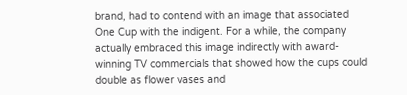brand, had to contend with an image that associated One Cup with the indigent. For a while, the company actually embraced this image indirectly with award-winning TV commercials that showed how the cups could double as flower vases and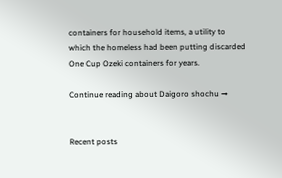containers for household items, a utility to which the homeless had been putting discarded One Cup Ozeki containers for years.

Continue reading about Daigoro shochu →


Recent posts